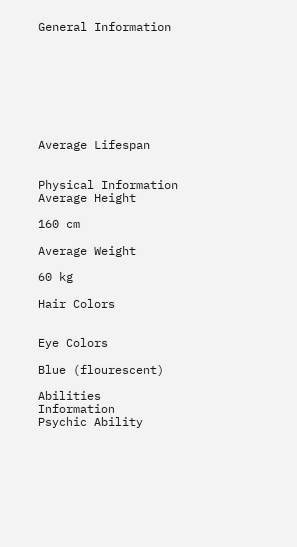General Information








Average Lifespan


Physical Information
Average Height

160 cm

Average Weight

60 kg

Hair Colors


Eye Colors

Blue (flourescent)

Abilities Information
Psychic Ability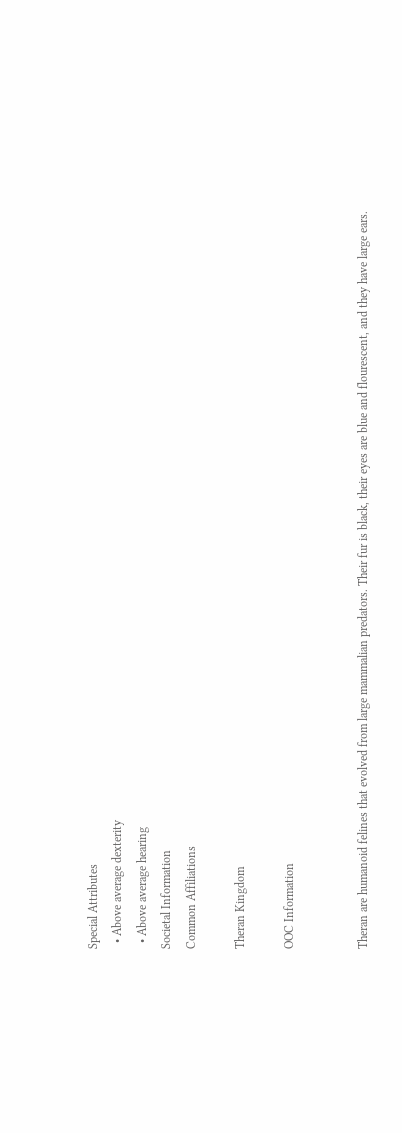Special Attributes
  • Above average dexterity
  • Above average hearing
Societal Information
Common Affiliations

Theran Kingdom

OOC Information


Theran are humanoid felines that evolved from large mammalian predators. Their fur is black, their eyes are blue and flourescent, and they have large ears.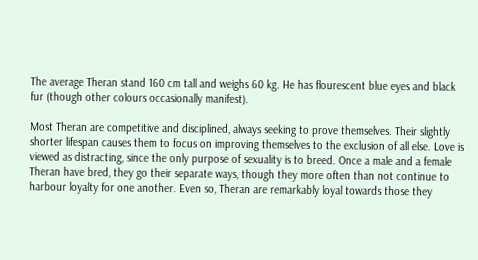The average Theran stand 160 cm tall and weighs 60 kg. He has flourescent blue eyes and black fur (though other colours occasionally manifest).

Most Theran are competitive and disciplined, always seeking to prove themselves. Their slightly shorter lifespan causes them to focus on improving themselves to the exclusion of all else. Love is viewed as distracting, since the only purpose of sexuality is to breed. Once a male and a female Theran have bred, they go their separate ways, though they more often than not continue to harbour loyalty for one another. Even so, Theran are remarkably loyal towards those they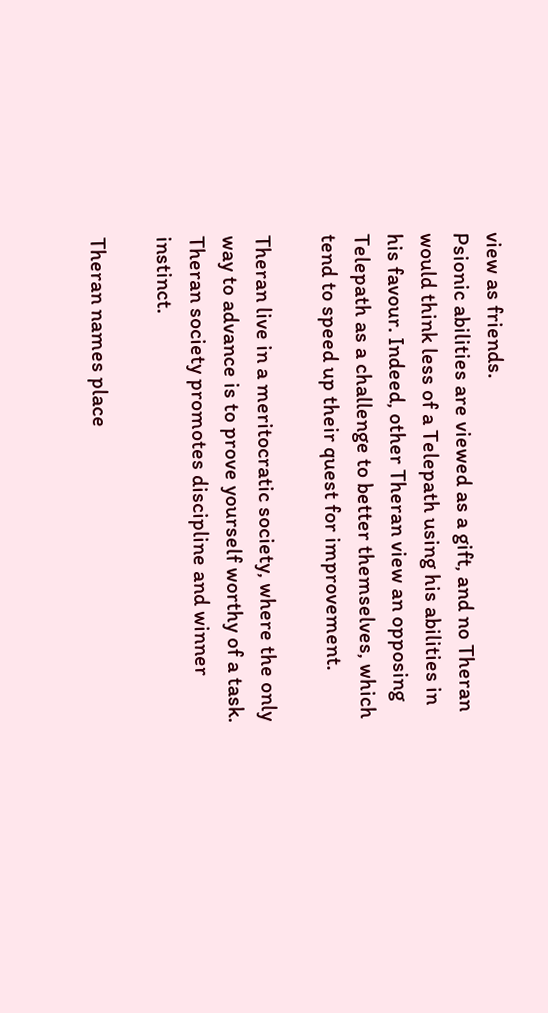view as friends.
Psionic abilities are viewed as a gift, and no Theran would think less of a Telepath using his abilities in his favour. Indeed, other Theran view an opposing Telepath as a challenge to better themselves, which tend to speed up their quest for improvement.

Theran live in a meritocratic society, where the only way to advance is to prove yourself worthy of a task. Theran society promotes discipline and winner instinct.

Theran names place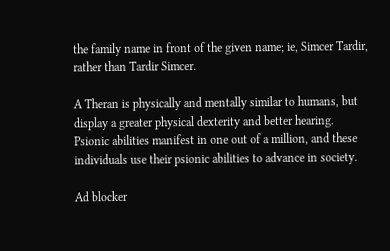the family name in front of the given name; ie, Simcer Tardir, rather than Tardir Simcer.

A Theran is physically and mentally similar to humans, but display a greater physical dexterity and better hearing. Psionic abilities manifest in one out of a million, and these individuals use their psionic abilities to advance in society.

Ad blocker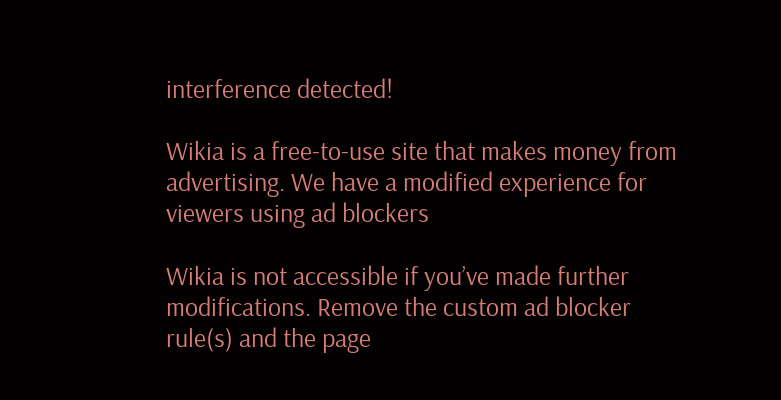interference detected!

Wikia is a free-to-use site that makes money from advertising. We have a modified experience for viewers using ad blockers

Wikia is not accessible if you’ve made further modifications. Remove the custom ad blocker rule(s) and the page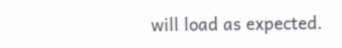will load as expected.